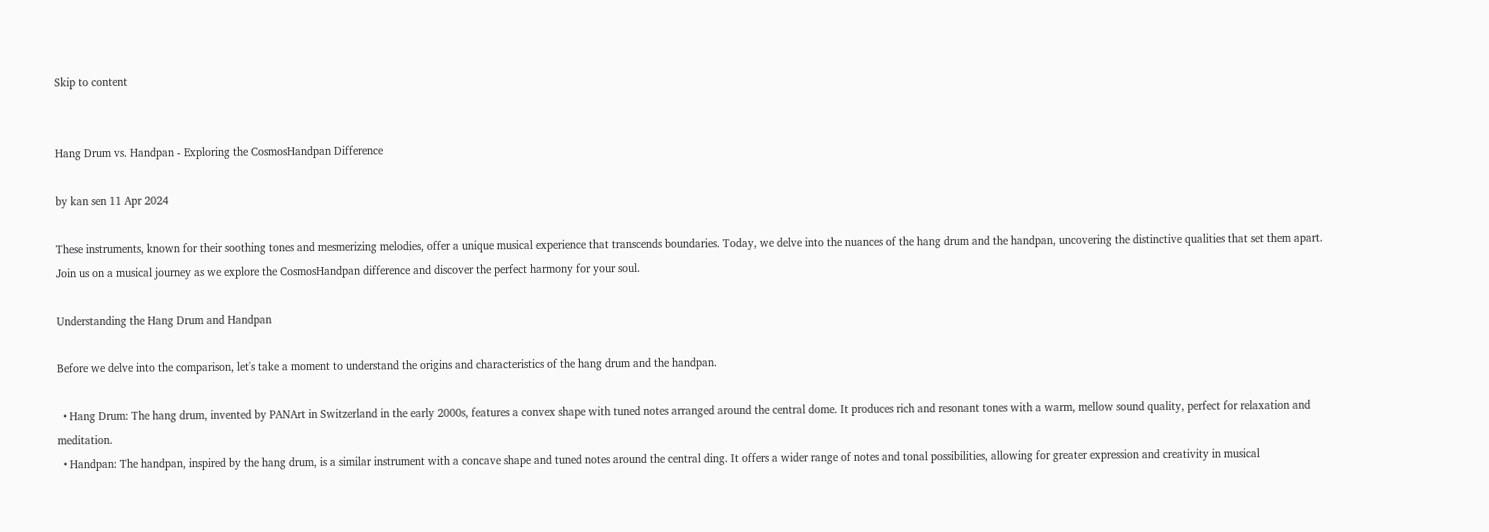Skip to content


Hang Drum vs. Handpan - Exploring the CosmosHandpan Difference

by kan sen 11 Apr 2024

These instruments, known for their soothing tones and mesmerizing melodies, offer a unique musical experience that transcends boundaries. Today, we delve into the nuances of the hang drum and the handpan, uncovering the distinctive qualities that set them apart. Join us on a musical journey as we explore the CosmosHandpan difference and discover the perfect harmony for your soul.

Understanding the Hang Drum and Handpan

Before we delve into the comparison, let's take a moment to understand the origins and characteristics of the hang drum and the handpan.

  • Hang Drum: The hang drum, invented by PANArt in Switzerland in the early 2000s, features a convex shape with tuned notes arranged around the central dome. It produces rich and resonant tones with a warm, mellow sound quality, perfect for relaxation and meditation.
  • Handpan: The handpan, inspired by the hang drum, is a similar instrument with a concave shape and tuned notes around the central ding. It offers a wider range of notes and tonal possibilities, allowing for greater expression and creativity in musical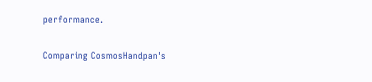performance.

Comparing CosmosHandpan's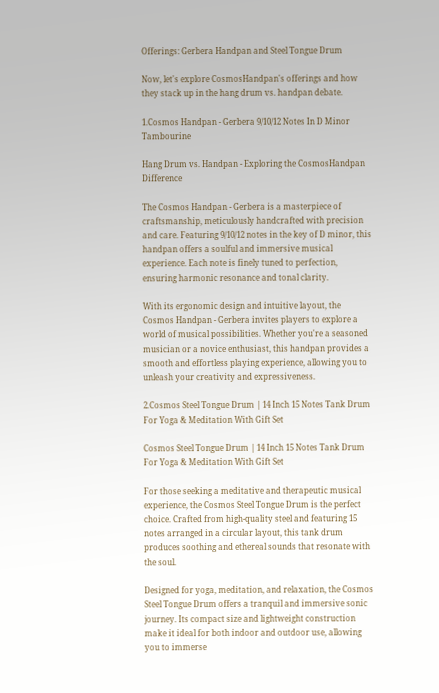Offerings: Gerbera Handpan and Steel Tongue Drum

Now, let's explore CosmosHandpan's offerings and how they stack up in the hang drum vs. handpan debate.

1.Cosmos Handpan - Gerbera 9/10/12 Notes In D Minor Tambourine

Hang Drum vs. Handpan - Exploring the CosmosHandpan Difference

The Cosmos Handpan - Gerbera is a masterpiece of craftsmanship, meticulously handcrafted with precision and care. Featuring 9/10/12 notes in the key of D minor, this handpan offers a soulful and immersive musical experience. Each note is finely tuned to perfection, ensuring harmonic resonance and tonal clarity.

With its ergonomic design and intuitive layout, the Cosmos Handpan - Gerbera invites players to explore a world of musical possibilities. Whether you're a seasoned musician or a novice enthusiast, this handpan provides a smooth and effortless playing experience, allowing you to unleash your creativity and expressiveness.

2.Cosmos Steel Tongue Drum | 14 Inch 15 Notes Tank Drum For Yoga & Meditation With Gift Set

Cosmos Steel Tongue Drum | 14 Inch 15 Notes Tank Drum For Yoga & Meditation With Gift Set

For those seeking a meditative and therapeutic musical experience, the Cosmos Steel Tongue Drum is the perfect choice. Crafted from high-quality steel and featuring 15 notes arranged in a circular layout, this tank drum produces soothing and ethereal sounds that resonate with the soul.

Designed for yoga, meditation, and relaxation, the Cosmos Steel Tongue Drum offers a tranquil and immersive sonic journey. Its compact size and lightweight construction make it ideal for both indoor and outdoor use, allowing you to immerse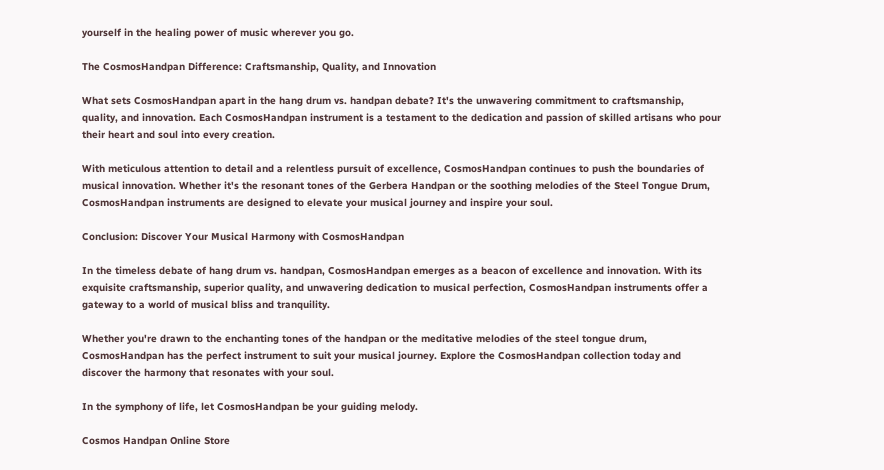yourself in the healing power of music wherever you go.

The CosmosHandpan Difference: Craftsmanship, Quality, and Innovation

What sets CosmosHandpan apart in the hang drum vs. handpan debate? It's the unwavering commitment to craftsmanship, quality, and innovation. Each CosmosHandpan instrument is a testament to the dedication and passion of skilled artisans who pour their heart and soul into every creation.

With meticulous attention to detail and a relentless pursuit of excellence, CosmosHandpan continues to push the boundaries of musical innovation. Whether it's the resonant tones of the Gerbera Handpan or the soothing melodies of the Steel Tongue Drum, CosmosHandpan instruments are designed to elevate your musical journey and inspire your soul.

Conclusion: Discover Your Musical Harmony with CosmosHandpan

In the timeless debate of hang drum vs. handpan, CosmosHandpan emerges as a beacon of excellence and innovation. With its exquisite craftsmanship, superior quality, and unwavering dedication to musical perfection, CosmosHandpan instruments offer a gateway to a world of musical bliss and tranquility.

Whether you're drawn to the enchanting tones of the handpan or the meditative melodies of the steel tongue drum, CosmosHandpan has the perfect instrument to suit your musical journey. Explore the CosmosHandpan collection today and discover the harmony that resonates with your soul.

In the symphony of life, let CosmosHandpan be your guiding melody.

Cosmos Handpan Online Store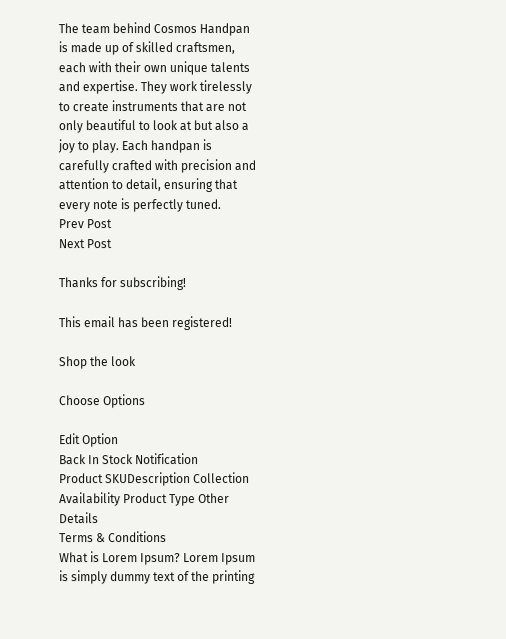The team behind Cosmos Handpan is made up of skilled craftsmen, each with their own unique talents and expertise. They work tirelessly to create instruments that are not only beautiful to look at but also a joy to play. Each handpan is carefully crafted with precision and attention to detail, ensuring that every note is perfectly tuned.
Prev Post
Next Post

Thanks for subscribing!

This email has been registered!

Shop the look

Choose Options

Edit Option
Back In Stock Notification
Product SKUDescription Collection Availability Product Type Other Details
Terms & Conditions
What is Lorem Ipsum? Lorem Ipsum is simply dummy text of the printing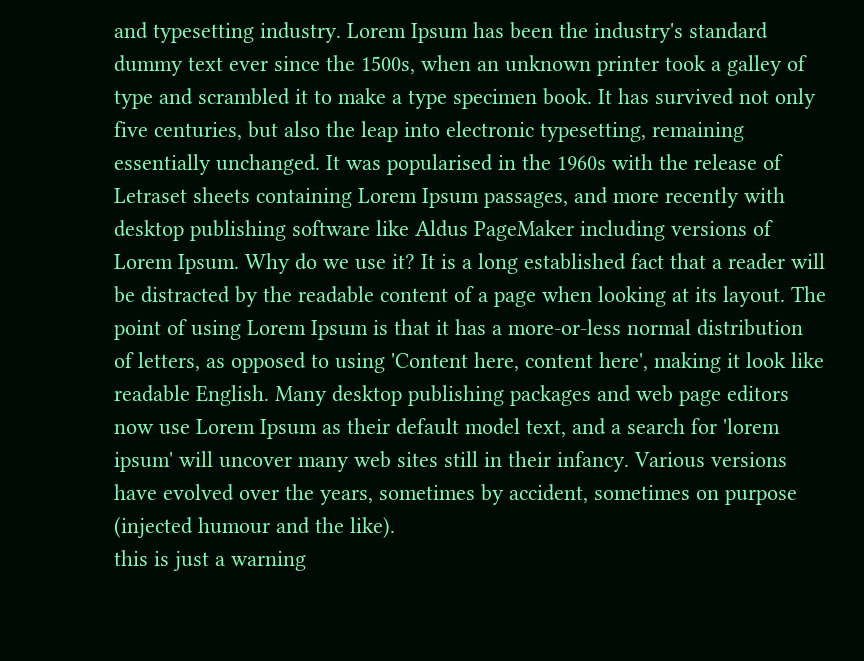and typesetting industry. Lorem Ipsum has been the industry's standard dummy text ever since the 1500s, when an unknown printer took a galley of type and scrambled it to make a type specimen book. It has survived not only five centuries, but also the leap into electronic typesetting, remaining essentially unchanged. It was popularised in the 1960s with the release of Letraset sheets containing Lorem Ipsum passages, and more recently with desktop publishing software like Aldus PageMaker including versions of Lorem Ipsum. Why do we use it? It is a long established fact that a reader will be distracted by the readable content of a page when looking at its layout. The point of using Lorem Ipsum is that it has a more-or-less normal distribution of letters, as opposed to using 'Content here, content here', making it look like readable English. Many desktop publishing packages and web page editors now use Lorem Ipsum as their default model text, and a search for 'lorem ipsum' will uncover many web sites still in their infancy. Various versions have evolved over the years, sometimes by accident, sometimes on purpose (injected humour and the like).
this is just a warning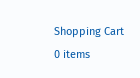Shopping Cart
0 items